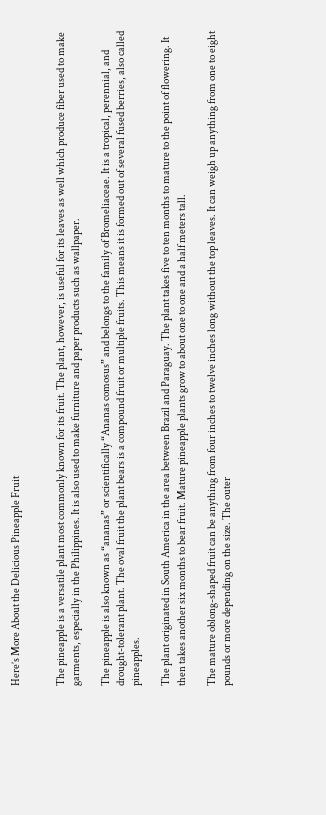Here’s More About the Delicious Pineapple Fruit


The pineapple is a versatile plant most commonly known for its fruit. The plant, however, is useful for its leaves as well which produce fiber used to make garments, especially in the Philippines. It is also used to make furniture and paper products such as wallpaper.

The pineapple is also known as “ananas” or scientifically “Ananas comosus” and belongs to the family of Bromeliaceae. It is a tropical, perennial, and drought-tolerant plant. The oval fruit the plant bears is a compound fruit or multiple fruits. This means it is formed out of several fused berries, also called pineapples.

The plant originated in South America in the area between Brazil and Paraguay. The plant takes five to ten months to mature to the point of flowering. It then takes another six months to bear fruit. Mature pineapple plants grow to about one to one and a half meters tall.

The mature oblong-shaped fruit can be anything from four inches to twelve inches long without the top leaves. It can weigh up anything from one to eight pounds or more depending on the size. The outer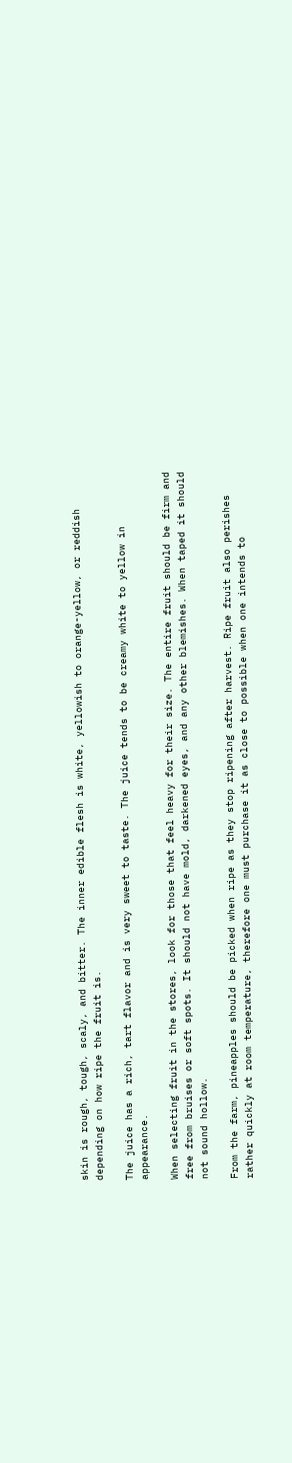skin is rough, tough, scaly, and bitter. The inner edible flesh is white, yellowish to orange-yellow, or reddish depending on how ripe the fruit is.

The juice has a rich, tart flavor and is very sweet to taste. The juice tends to be creamy white to yellow in appearance.

When selecting fruit in the stores, look for those that feel heavy for their size. The entire fruit should be firm and free from bruises or soft spots. It should not have mold, darkened eyes, and any other blemishes. When taped it should not sound hollow.

From the farm, pineapples should be picked when ripe as they stop ripening after harvest. Ripe fruit also perishes rather quickly at room temperature, therefore one must purchase it as close to possible when one intends to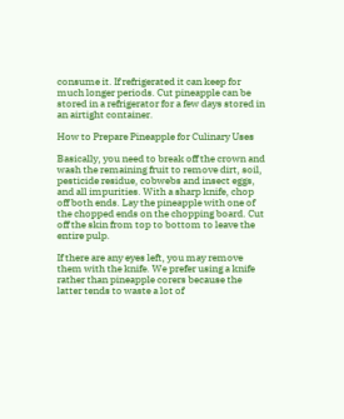consume it. If refrigerated it can keep for much longer periods. Cut pineapple can be stored in a refrigerator for a few days stored in an airtight container.

How to Prepare Pineapple for Culinary Uses

Basically, you need to break off the crown and wash the remaining fruit to remove dirt, soil, pesticide residue, cobwebs and insect eggs, and all impurities. With a sharp knife, chop off both ends. Lay the pineapple with one of the chopped ends on the chopping board. Cut off the skin from top to bottom to leave the entire pulp.

If there are any eyes left, you may remove them with the knife. We prefer using a knife rather than pineapple corers because the latter tends to waste a lot of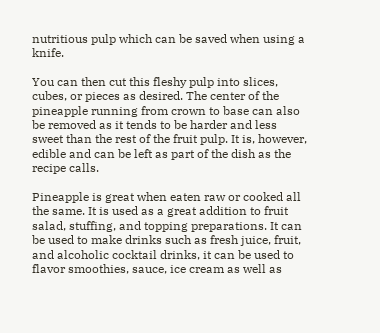nutritious pulp which can be saved when using a knife.

You can then cut this fleshy pulp into slices, cubes, or pieces as desired. The center of the pineapple running from crown to base can also be removed as it tends to be harder and less sweet than the rest of the fruit pulp. It is, however, edible and can be left as part of the dish as the recipe calls.

Pineapple is great when eaten raw or cooked all the same. It is used as a great addition to fruit salad, stuffing, and topping preparations. It can be used to make drinks such as fresh juice, fruit, and alcoholic cocktail drinks, it can be used to flavor smoothies, sauce, ice cream as well as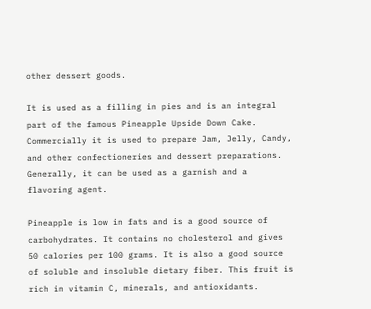other dessert goods.

It is used as a filling in pies and is an integral part of the famous Pineapple Upside Down Cake. Commercially it is used to prepare Jam, Jelly, Candy, and other confectioneries and dessert preparations. Generally, it can be used as a garnish and a flavoring agent.

Pineapple is low in fats and is a good source of carbohydrates. It contains no cholesterol and gives 50 calories per 100 grams. It is also a good source of soluble and insoluble dietary fiber. This fruit is rich in vitamin C, minerals, and antioxidants.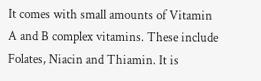It comes with small amounts of Vitamin A and B complex vitamins. These include Folates, Niacin and Thiamin. It is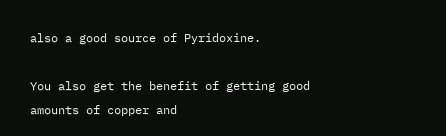also a good source of Pyridoxine.

You also get the benefit of getting good amounts of copper and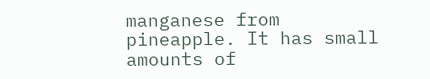manganese from pineapple. It has small amounts of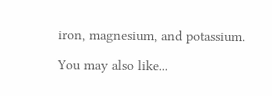iron, magnesium, and potassium.

You may also like...